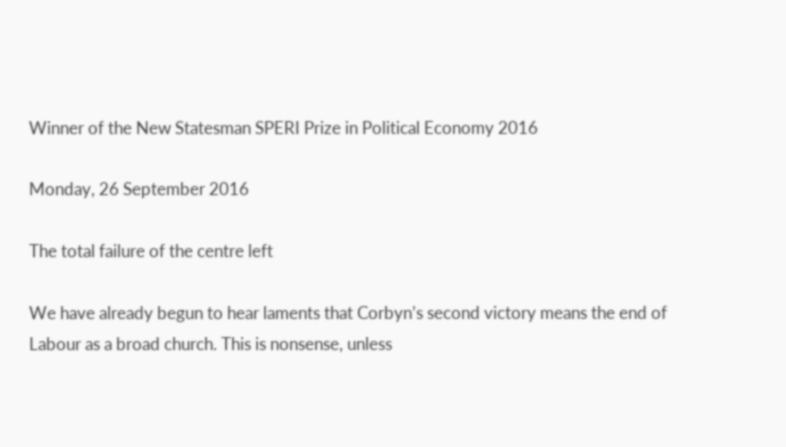Winner of the New Statesman SPERI Prize in Political Economy 2016

Monday, 26 September 2016

The total failure of the centre left

We have already begun to hear laments that Corbyn’s second victory means the end of Labour as a broad church. This is nonsense, unless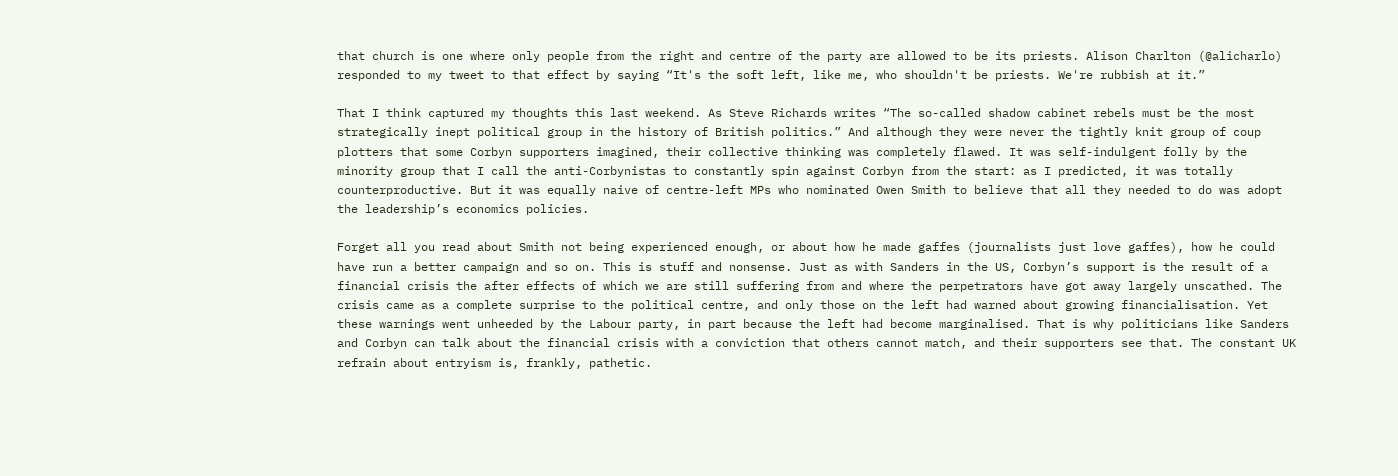that church is one where only people from the right and centre of the party are allowed to be its priests. Alison Charlton (@alicharlo) responded to my tweet to that effect by saying “It's the soft left, like me, who shouldn't be priests. We're rubbish at it.”

That I think captured my thoughts this last weekend. As Steve Richards writes “The so-called shadow cabinet rebels must be the most strategically inept political group in the history of British politics.” And although they were never the tightly knit group of coup plotters that some Corbyn supporters imagined, their collective thinking was completely flawed. It was self-indulgent folly by the minority group that I call the anti-Corbynistas to constantly spin against Corbyn from the start: as I predicted, it was totally counterproductive. But it was equally naive of centre-left MPs who nominated Owen Smith to believe that all they needed to do was adopt the leadership’s economics policies.

Forget all you read about Smith not being experienced enough, or about how he made gaffes (journalists just love gaffes), how he could have run a better campaign and so on. This is stuff and nonsense. Just as with Sanders in the US, Corbyn’s support is the result of a financial crisis the after effects of which we are still suffering from and where the perpetrators have got away largely unscathed. The crisis came as a complete surprise to the political centre, and only those on the left had warned about growing financialisation. Yet these warnings went unheeded by the Labour party, in part because the left had become marginalised. That is why politicians like Sanders and Corbyn can talk about the financial crisis with a conviction that others cannot match, and their supporters see that. The constant UK refrain about entryism is, frankly, pathetic.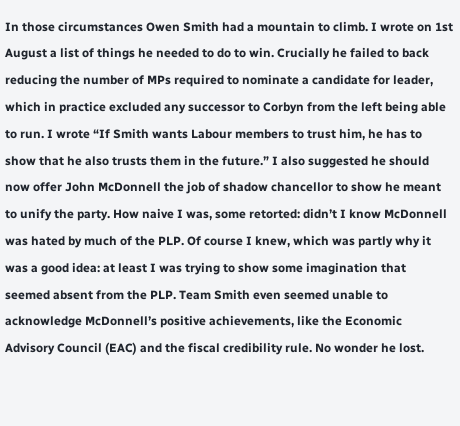In those circumstances Owen Smith had a mountain to climb. I wrote on 1st August a list of things he needed to do to win. Crucially he failed to back reducing the number of MPs required to nominate a candidate for leader, which in practice excluded any successor to Corbyn from the left being able to run. I wrote “If Smith wants Labour members to trust him, he has to show that he also trusts them in the future.” I also suggested he should now offer John McDonnell the job of shadow chancellor to show he meant to unify the party. How naive I was, some retorted: didn’t I know McDonnell was hated by much of the PLP. Of course I knew, which was partly why it was a good idea: at least I was trying to show some imagination that seemed absent from the PLP. Team Smith even seemed unable to acknowledge McDonnell’s positive achievements, like the Economic Advisory Council (EAC) and the fiscal credibility rule. No wonder he lost.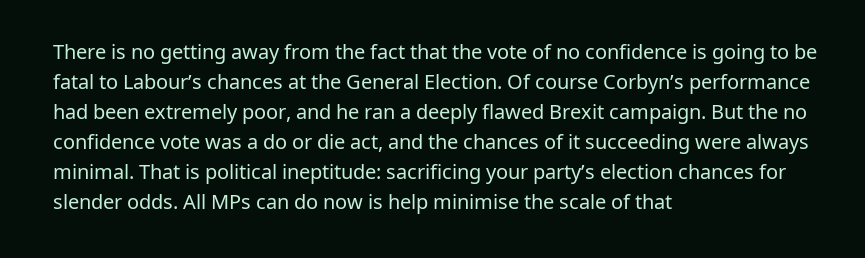There is no getting away from the fact that the vote of no confidence is going to be fatal to Labour’s chances at the General Election. Of course Corbyn’s performance had been extremely poor, and he ran a deeply flawed Brexit campaign. But the no confidence vote was a do or die act, and the chances of it succeeding were always minimal. That is political ineptitude: sacrificing your party’s election chances for slender odds. All MPs can do now is help minimise the scale of that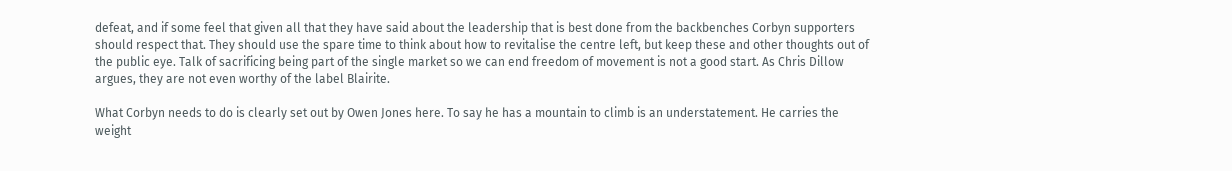defeat, and if some feel that given all that they have said about the leadership that is best done from the backbenches Corbyn supporters should respect that. They should use the spare time to think about how to revitalise the centre left, but keep these and other thoughts out of the public eye. Talk of sacrificing being part of the single market so we can end freedom of movement is not a good start. As Chris Dillow argues, they are not even worthy of the label Blairite.

What Corbyn needs to do is clearly set out by Owen Jones here. To say he has a mountain to climb is an understatement. He carries the weight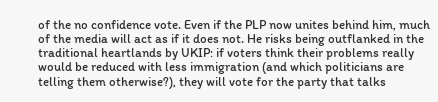of the no confidence vote. Even if the PLP now unites behind him, much of the media will act as if it does not. He risks being outflanked in the traditional heartlands by UKIP: if voters think their problems really would be reduced with less immigration (and which politicians are telling them otherwise?), they will vote for the party that talks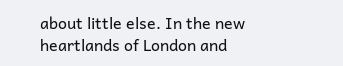about little else. In the new heartlands of London and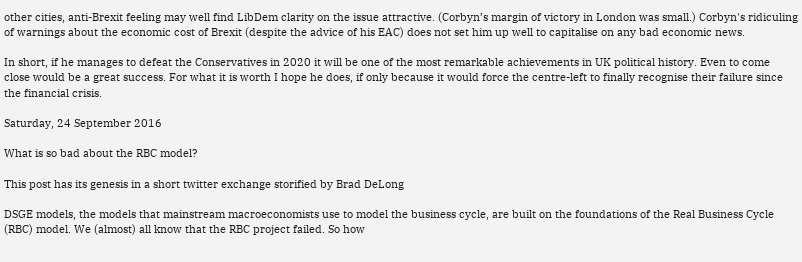other cities, anti-Brexit feeling may well find LibDem clarity on the issue attractive. (Corbyn’s margin of victory in London was small.) Corbyn's ridiculing of warnings about the economic cost of Brexit (despite the advice of his EAC) does not set him up well to capitalise on any bad economic news.

In short, if he manages to defeat the Conservatives in 2020 it will be one of the most remarkable achievements in UK political history. Even to come close would be a great success. For what it is worth I hope he does, if only because it would force the centre-left to finally recognise their failure since the financial crisis.

Saturday, 24 September 2016

What is so bad about the RBC model?

This post has its genesis in a short twitter exchange storified by Brad DeLong

DSGE models, the models that mainstream macroeconomists use to model the business cycle, are built on the foundations of the Real Business Cycle (RBC) model. We (almost) all know that the RBC project failed. So how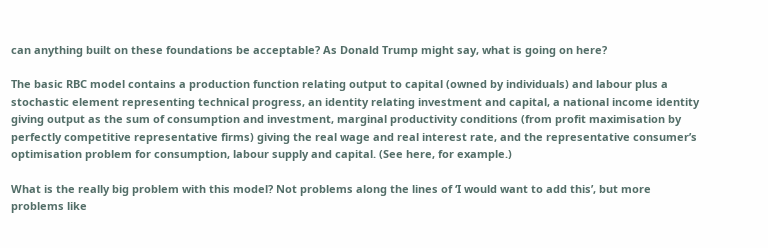can anything built on these foundations be acceptable? As Donald Trump might say, what is going on here?

The basic RBC model contains a production function relating output to capital (owned by individuals) and labour plus a stochastic element representing technical progress, an identity relating investment and capital, a national income identity giving output as the sum of consumption and investment, marginal productivity conditions (from profit maximisation by perfectly competitive representative firms) giving the real wage and real interest rate, and the representative consumer’s optimisation problem for consumption, labour supply and capital. (See here, for example.)

What is the really big problem with this model? Not problems along the lines of ‘I would want to add this’, but more problems like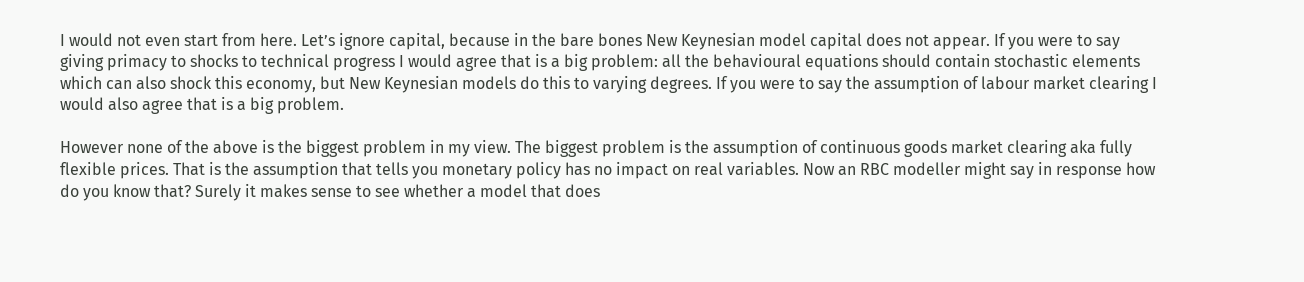I would not even start from here. Let’s ignore capital, because in the bare bones New Keynesian model capital does not appear. If you were to say giving primacy to shocks to technical progress I would agree that is a big problem: all the behavioural equations should contain stochastic elements which can also shock this economy, but New Keynesian models do this to varying degrees. If you were to say the assumption of labour market clearing I would also agree that is a big problem.

However none of the above is the biggest problem in my view. The biggest problem is the assumption of continuous goods market clearing aka fully flexible prices. That is the assumption that tells you monetary policy has no impact on real variables. Now an RBC modeller might say in response how do you know that? Surely it makes sense to see whether a model that does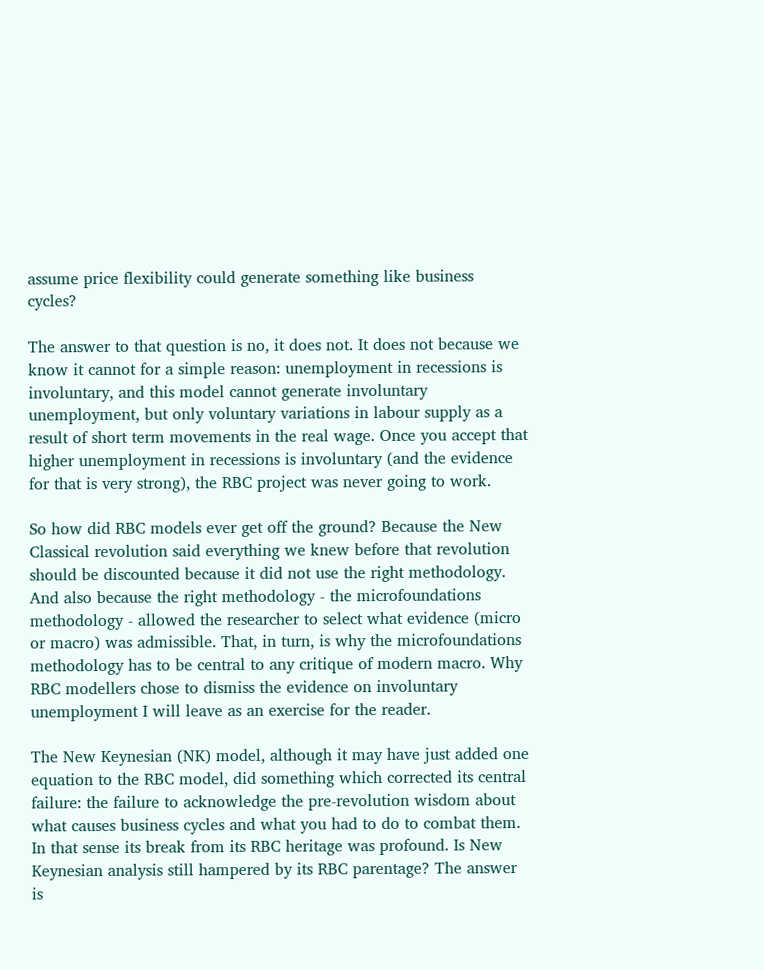assume price flexibility could generate something like business cycles?

The answer to that question is no, it does not. It does not because we know it cannot for a simple reason: unemployment in recessions is involuntary, and this model cannot generate involuntary unemployment, but only voluntary variations in labour supply as a result of short term movements in the real wage. Once you accept that higher unemployment in recessions is involuntary (and the evidence for that is very strong), the RBC project was never going to work.

So how did RBC models ever get off the ground? Because the New Classical revolution said everything we knew before that revolution should be discounted because it did not use the right methodology. And also because the right methodology - the microfoundations methodology - allowed the researcher to select what evidence (micro or macro) was admissible. That, in turn, is why the microfoundations methodology has to be central to any critique of modern macro. Why RBC modellers chose to dismiss the evidence on involuntary unemployment I will leave as an exercise for the reader.

The New Keynesian (NK) model, although it may have just added one equation to the RBC model, did something which corrected its central failure: the failure to acknowledge the pre-revolution wisdom about what causes business cycles and what you had to do to combat them. In that sense its break from its RBC heritage was profound. Is New Keynesian analysis still hampered by its RBC parentage? The answer is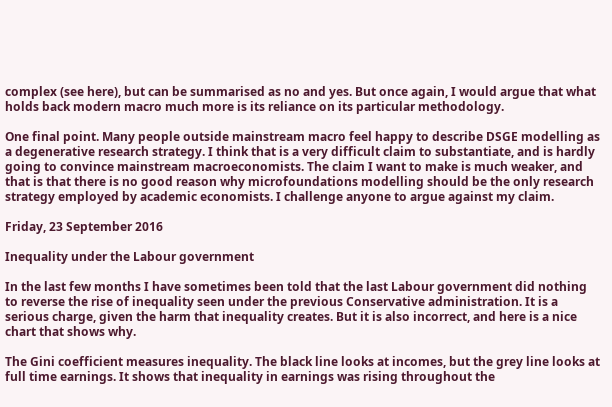complex (see here), but can be summarised as no and yes. But once again, I would argue that what holds back modern macro much more is its reliance on its particular methodology.

One final point. Many people outside mainstream macro feel happy to describe DSGE modelling as a degenerative research strategy. I think that is a very difficult claim to substantiate, and is hardly going to convince mainstream macroeconomists. The claim I want to make is much weaker, and that is that there is no good reason why microfoundations modelling should be the only research strategy employed by academic economists. I challenge anyone to argue against my claim.

Friday, 23 September 2016

Inequality under the Labour government

In the last few months I have sometimes been told that the last Labour government did nothing to reverse the rise of inequality seen under the previous Conservative administration. It is a serious charge, given the harm that inequality creates. But it is also incorrect, and here is a nice chart that shows why.

The Gini coefficient measures inequality. The black line looks at incomes, but the grey line looks at full time earnings. It shows that inequality in earnings was rising throughout the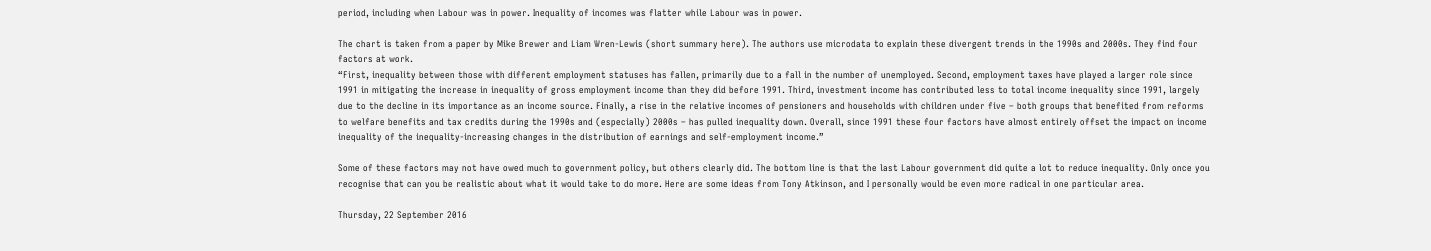period, including when Labour was in power. Inequality of incomes was flatter while Labour was in power.

The chart is taken from a paper by Mike Brewer and Liam Wren-Lewis (short summary here). The authors use microdata to explain these divergent trends in the 1990s and 2000s. They find four factors at work.
“First, inequality between those with different employment statuses has fallen, primarily due to a fall in the number of unemployed. Second, employment taxes have played a larger role since 1991 in mitigating the increase in inequality of gross employment income than they did before 1991. Third, investment income has contributed less to total income inequality since 1991, largely due to the decline in its importance as an income source. Finally, a rise in the relative incomes of pensioners and households with children under five – both groups that benefited from reforms to welfare benefits and tax credits during the 1990s and (especially) 2000s – has pulled inequality down. Overall, since 1991 these four factors have almost entirely offset the impact on income inequality of the inequality-increasing changes in the distribution of earnings and self-employment income.”

Some of these factors may not have owed much to government policy, but others clearly did. The bottom line is that the last Labour government did quite a lot to reduce inequality. Only once you recognise that can you be realistic about what it would take to do more. Here are some ideas from Tony Atkinson, and I personally would be even more radical in one particular area.

Thursday, 22 September 2016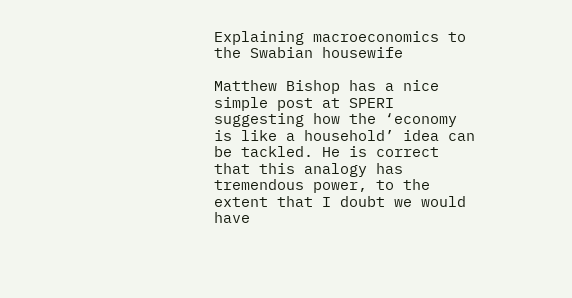Explaining macroeconomics to the Swabian housewife

Matthew Bishop has a nice simple post at SPERI suggesting how the ‘economy is like a household’ idea can be tackled. He is correct that this analogy has tremendous power, to the extent that I doubt we would have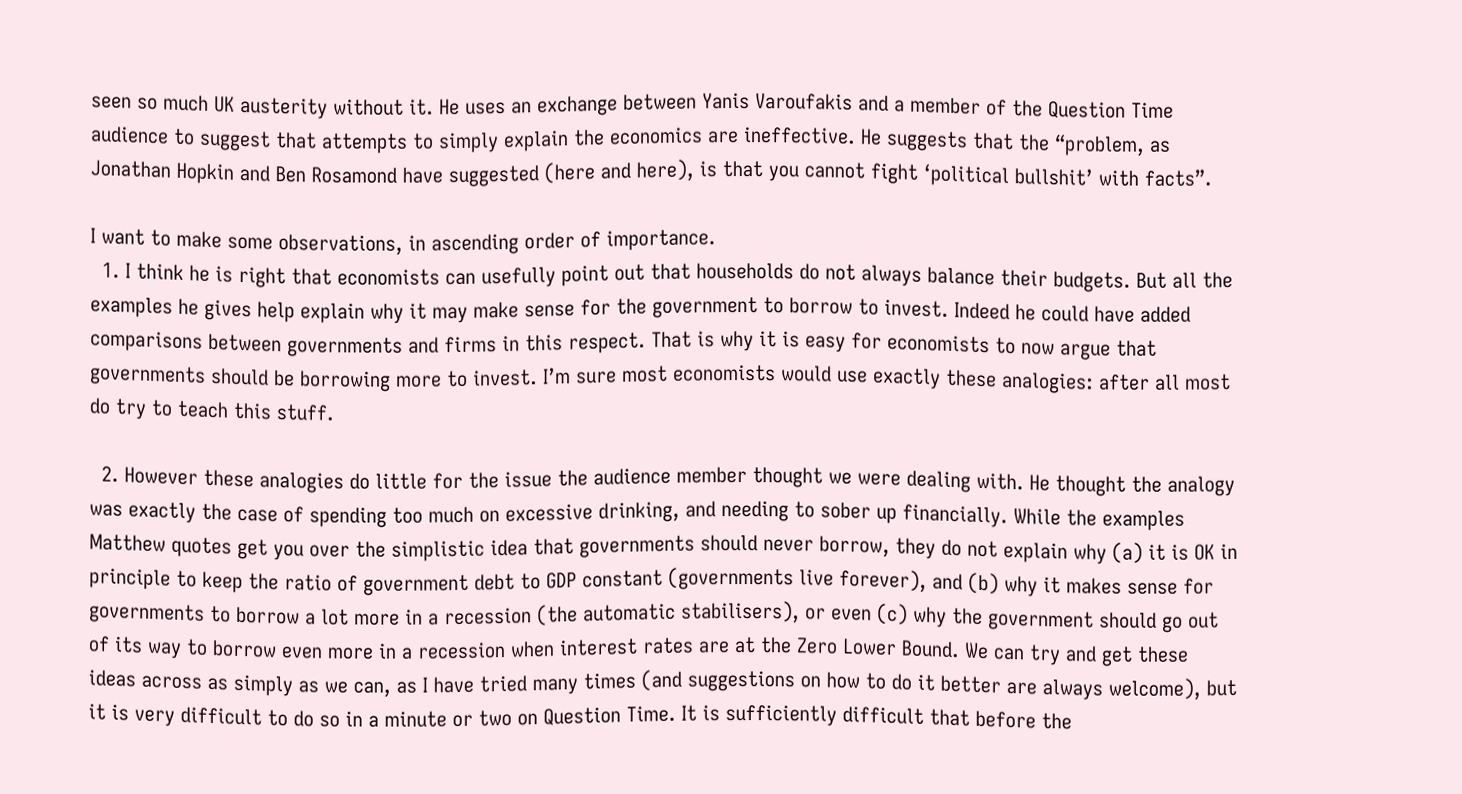seen so much UK austerity without it. He uses an exchange between Yanis Varoufakis and a member of the Question Time audience to suggest that attempts to simply explain the economics are ineffective. He suggests that the “problem, as Jonathan Hopkin and Ben Rosamond have suggested (here and here), is that you cannot fight ‘political bullshit’ with facts”.

I want to make some observations, in ascending order of importance.
  1. I think he is right that economists can usefully point out that households do not always balance their budgets. But all the examples he gives help explain why it may make sense for the government to borrow to invest. Indeed he could have added comparisons between governments and firms in this respect. That is why it is easy for economists to now argue that governments should be borrowing more to invest. I’m sure most economists would use exactly these analogies: after all most do try to teach this stuff.

  2. However these analogies do little for the issue the audience member thought we were dealing with. He thought the analogy was exactly the case of spending too much on excessive drinking, and needing to sober up financially. While the examples Matthew quotes get you over the simplistic idea that governments should never borrow, they do not explain why (a) it is OK in principle to keep the ratio of government debt to GDP constant (governments live forever), and (b) why it makes sense for governments to borrow a lot more in a recession (the automatic stabilisers), or even (c) why the government should go out of its way to borrow even more in a recession when interest rates are at the Zero Lower Bound. We can try and get these ideas across as simply as we can, as I have tried many times (and suggestions on how to do it better are always welcome), but it is very difficult to do so in a minute or two on Question Time. It is sufficiently difficult that before the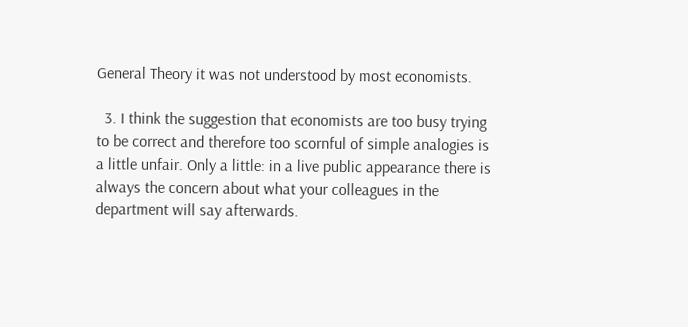General Theory it was not understood by most economists.

  3. I think the suggestion that economists are too busy trying to be correct and therefore too scornful of simple analogies is a little unfair. Only a little: in a live public appearance there is always the concern about what your colleagues in the department will say afterwards.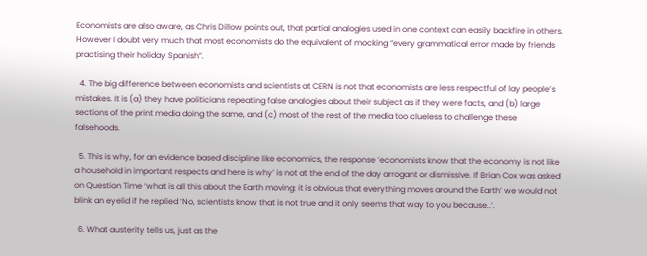Economists are also aware, as Chris Dillow points out, that partial analogies used in one context can easily backfire in others. However I doubt very much that most economists do the equivalent of mocking “every grammatical error made by friends practising their holiday Spanish”.

  4. The big difference between economists and scientists at CERN is not that economists are less respectful of lay people’s mistakes. It is (a) they have politicians repeating false analogies about their subject as if they were facts, and (b) large sections of the print media doing the same, and (c) most of the rest of the media too clueless to challenge these falsehoods.

  5. This is why, for an evidence based discipline like economics, the response ‘economists know that the economy is not like a household in important respects and here is why’ is not at the end of the day arrogant or dismissive. If Brian Cox was asked on Question Time ‘what is all this about the Earth moving: it is obvious that everything moves around the Earth’ we would not blink an eyelid if he replied ‘No, scientists know that is not true and it only seems that way to you because..’.

  6. What austerity tells us, just as the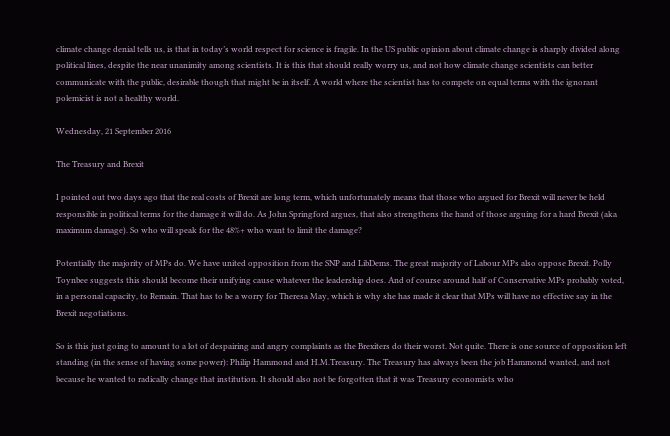climate change denial tells us, is that in today’s world respect for science is fragile. In the US public opinion about climate change is sharply divided along political lines, despite the near unanimity among scientists. It is this that should really worry us, and not how climate change scientists can better communicate with the public, desirable though that might be in itself. A world where the scientist has to compete on equal terms with the ignorant polemicist is not a healthy world.

Wednesday, 21 September 2016

The Treasury and Brexit

I pointed out two days ago that the real costs of Brexit are long term, which unfortunately means that those who argued for Brexit will never be held responsible in political terms for the damage it will do. As John Springford argues, that also strengthens the hand of those arguing for a hard Brexit (aka maximum damage). So who will speak for the 48%+ who want to limit the damage?

Potentially the majority of MPs do. We have united opposition from the SNP and LibDems. The great majority of Labour MPs also oppose Brexit. Polly Toynbee suggests this should become their unifying cause whatever the leadership does. And of course around half of Conservative MPs probably voted, in a personal capacity, to Remain. That has to be a worry for Theresa May, which is why she has made it clear that MPs will have no effective say in the Brexit negotiations.

So is this just going to amount to a lot of despairing and angry complaints as the Brexiters do their worst. Not quite. There is one source of opposition left standing (in the sense of having some power): Philip Hammond and H.M.Treasury. The Treasury has always been the job Hammond wanted, and not because he wanted to radically change that institution. It should also not be forgotten that it was Treasury economists who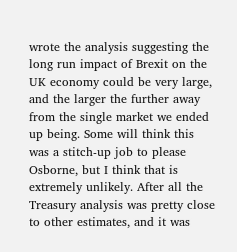wrote the analysis suggesting the long run impact of Brexit on the UK economy could be very large, and the larger the further away from the single market we ended up being. Some will think this was a stitch-up job to please Osborne, but I think that is extremely unlikely. After all the Treasury analysis was pretty close to other estimates, and it was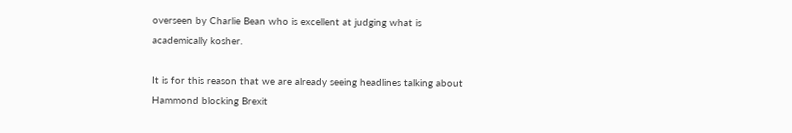overseen by Charlie Bean who is excellent at judging what is academically kosher.

It is for this reason that we are already seeing headlines talking about Hammond blocking Brexit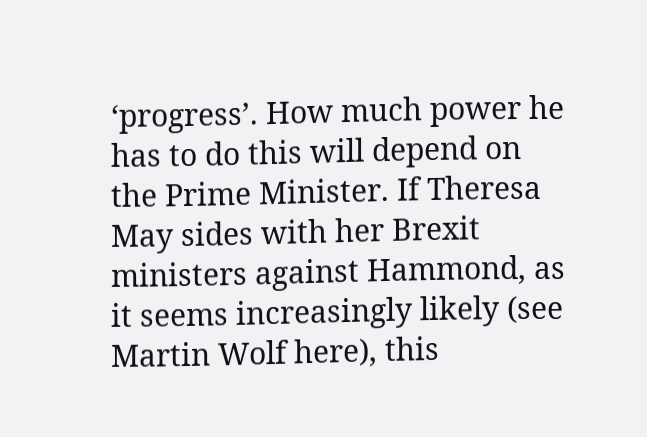‘progress’. How much power he has to do this will depend on the Prime Minister. If Theresa May sides with her Brexit ministers against Hammond, as it seems increasingly likely (see Martin Wolf here), this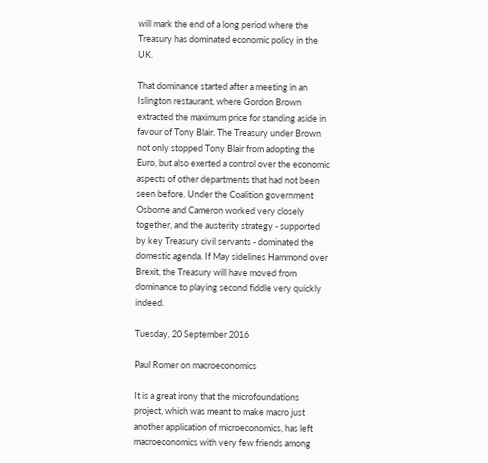will mark the end of a long period where the Treasury has dominated economic policy in the UK.

That dominance started after a meeting in an Islington restaurant, where Gordon Brown extracted the maximum price for standing aside in favour of Tony Blair. The Treasury under Brown not only stopped Tony Blair from adopting the Euro, but also exerted a control over the economic aspects of other departments that had not been seen before. Under the Coalition government Osborne and Cameron worked very closely together, and the austerity strategy - supported by key Treasury civil servants - dominated the domestic agenda. If May sidelines Hammond over Brexit, the Treasury will have moved from dominance to playing second fiddle very quickly indeed.

Tuesday, 20 September 2016

Paul Romer on macroeconomics

It is a great irony that the microfoundations project, which was meant to make macro just another application of microeconomics, has left macroeconomics with very few friends among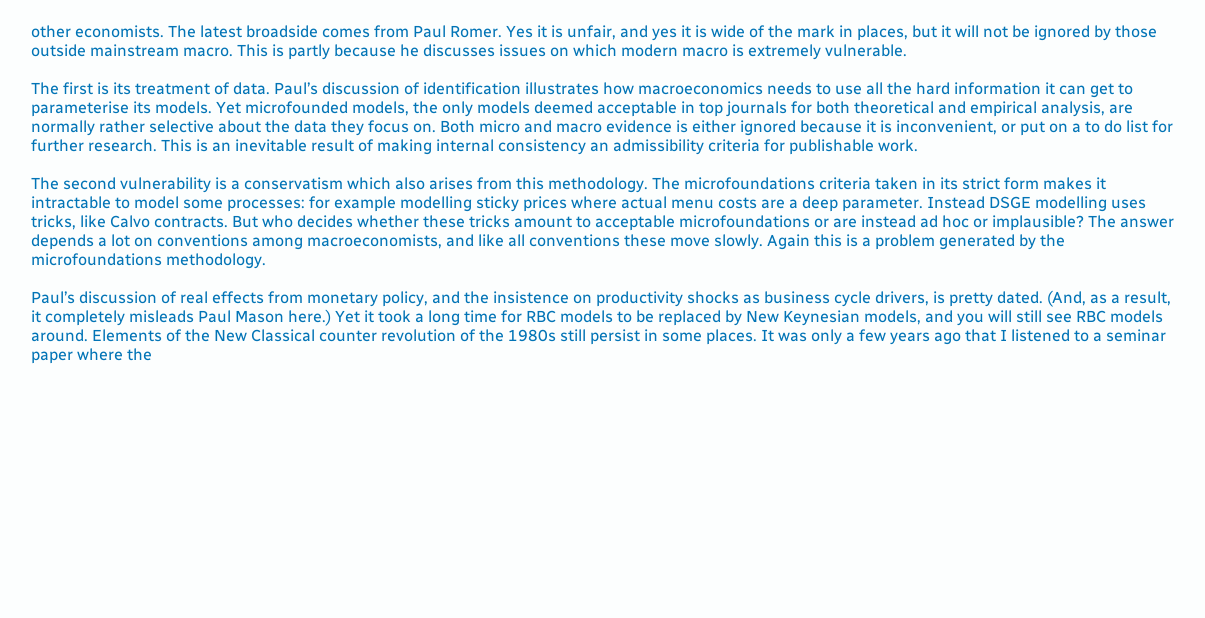other economists. The latest broadside comes from Paul Romer. Yes it is unfair, and yes it is wide of the mark in places, but it will not be ignored by those outside mainstream macro. This is partly because he discusses issues on which modern macro is extremely vulnerable.

The first is its treatment of data. Paul’s discussion of identification illustrates how macroeconomics needs to use all the hard information it can get to parameterise its models. Yet microfounded models, the only models deemed acceptable in top journals for both theoretical and empirical analysis, are normally rather selective about the data they focus on. Both micro and macro evidence is either ignored because it is inconvenient, or put on a to do list for further research. This is an inevitable result of making internal consistency an admissibility criteria for publishable work.

The second vulnerability is a conservatism which also arises from this methodology. The microfoundations criteria taken in its strict form makes it intractable to model some processes: for example modelling sticky prices where actual menu costs are a deep parameter. Instead DSGE modelling uses tricks, like Calvo contracts. But who decides whether these tricks amount to acceptable microfoundations or are instead ad hoc or implausible? The answer depends a lot on conventions among macroeconomists, and like all conventions these move slowly. Again this is a problem generated by the microfoundations methodology.

Paul’s discussion of real effects from monetary policy, and the insistence on productivity shocks as business cycle drivers, is pretty dated. (And, as a result, it completely misleads Paul Mason here.) Yet it took a long time for RBC models to be replaced by New Keynesian models, and you will still see RBC models around. Elements of the New Classical counter revolution of the 1980s still persist in some places. It was only a few years ago that I listened to a seminar paper where the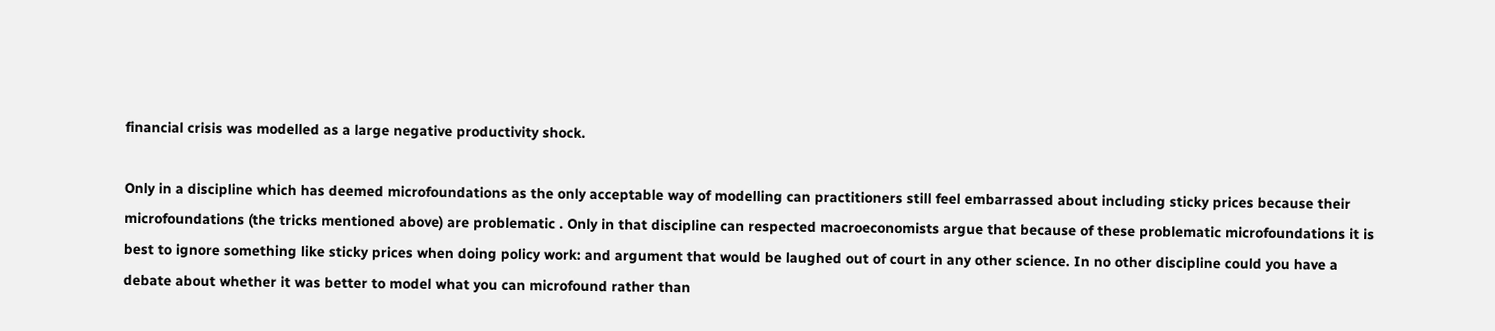financial crisis was modelled as a large negative productivity shock.

Only in a discipline which has deemed microfoundations as the only acceptable way of modelling can practitioners still feel embarrassed about including sticky prices because their microfoundations (the tricks mentioned above) are problematic . Only in that discipline can respected macroeconomists argue that because of these problematic microfoundations it is best to ignore something like sticky prices when doing policy work: and argument that would be laughed out of court in any other science. In no other discipline could you have a debate about whether it was better to model what you can microfound rather than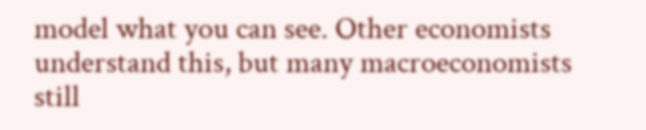model what you can see. Other economists understand this, but many macroeconomists still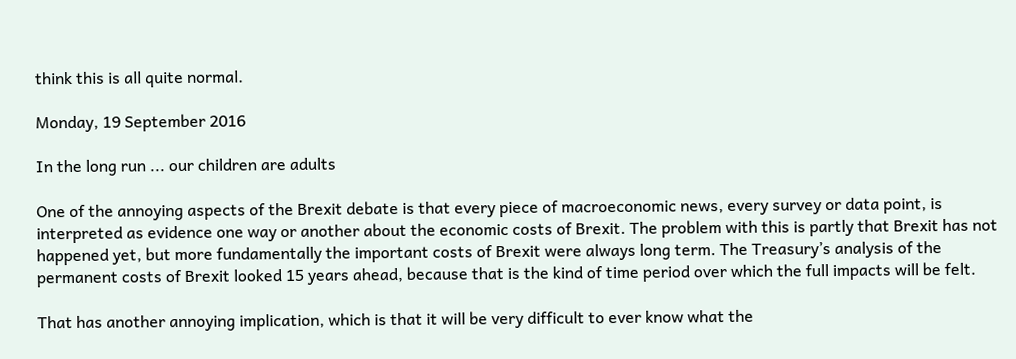think this is all quite normal.

Monday, 19 September 2016

In the long run ... our children are adults

One of the annoying aspects of the Brexit debate is that every piece of macroeconomic news, every survey or data point, is interpreted as evidence one way or another about the economic costs of Brexit. The problem with this is partly that Brexit has not happened yet, but more fundamentally the important costs of Brexit were always long term. The Treasury’s analysis of the permanent costs of Brexit looked 15 years ahead, because that is the kind of time period over which the full impacts will be felt.

That has another annoying implication, which is that it will be very difficult to ever know what the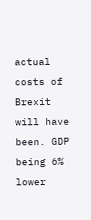actual costs of Brexit will have been. GDP being 6% lower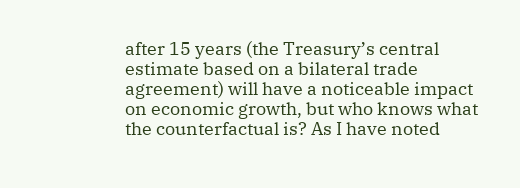after 15 years (the Treasury’s central estimate based on a bilateral trade agreement) will have a noticeable impact on economic growth, but who knows what the counterfactual is? As I have noted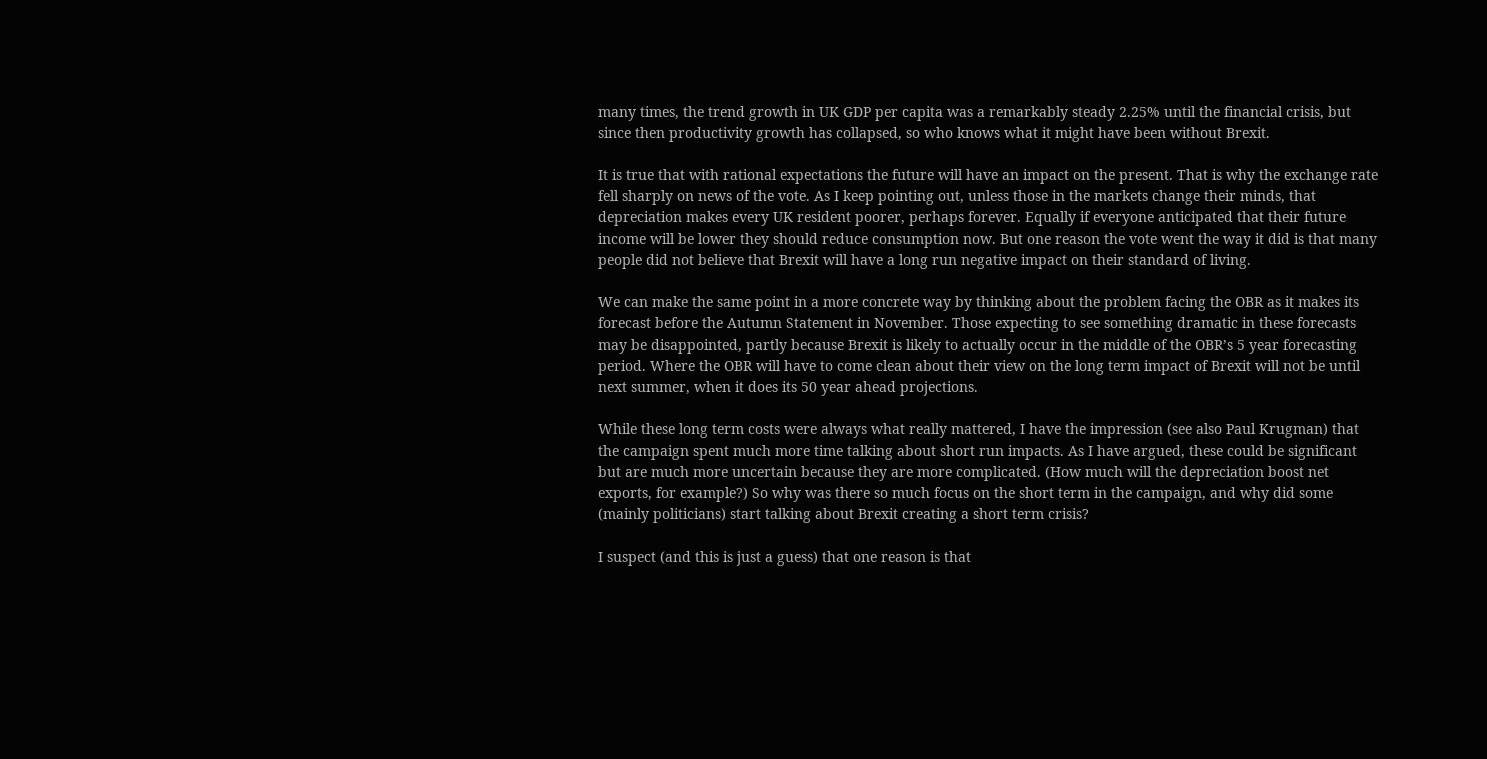many times, the trend growth in UK GDP per capita was a remarkably steady 2.25% until the financial crisis, but since then productivity growth has collapsed, so who knows what it might have been without Brexit.

It is true that with rational expectations the future will have an impact on the present. That is why the exchange rate fell sharply on news of the vote. As I keep pointing out, unless those in the markets change their minds, that depreciation makes every UK resident poorer, perhaps forever. Equally if everyone anticipated that their future income will be lower they should reduce consumption now. But one reason the vote went the way it did is that many people did not believe that Brexit will have a long run negative impact on their standard of living.

We can make the same point in a more concrete way by thinking about the problem facing the OBR as it makes its forecast before the Autumn Statement in November. Those expecting to see something dramatic in these forecasts may be disappointed, partly because Brexit is likely to actually occur in the middle of the OBR’s 5 year forecasting period. Where the OBR will have to come clean about their view on the long term impact of Brexit will not be until next summer, when it does its 50 year ahead projections.

While these long term costs were always what really mattered, I have the impression (see also Paul Krugman) that the campaign spent much more time talking about short run impacts. As I have argued, these could be significant but are much more uncertain because they are more complicated. (How much will the depreciation boost net exports, for example?) So why was there so much focus on the short term in the campaign, and why did some (mainly politicians) start talking about Brexit creating a short term crisis?

I suspect (and this is just a guess) that one reason is that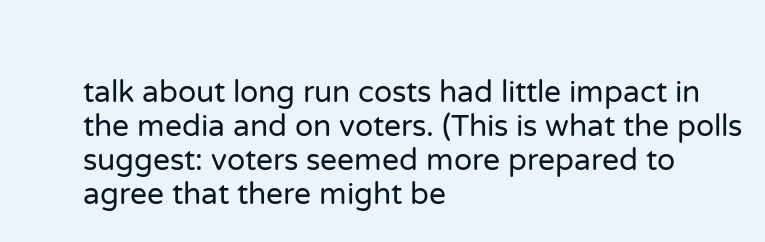talk about long run costs had little impact in the media and on voters. (This is what the polls suggest: voters seemed more prepared to agree that there might be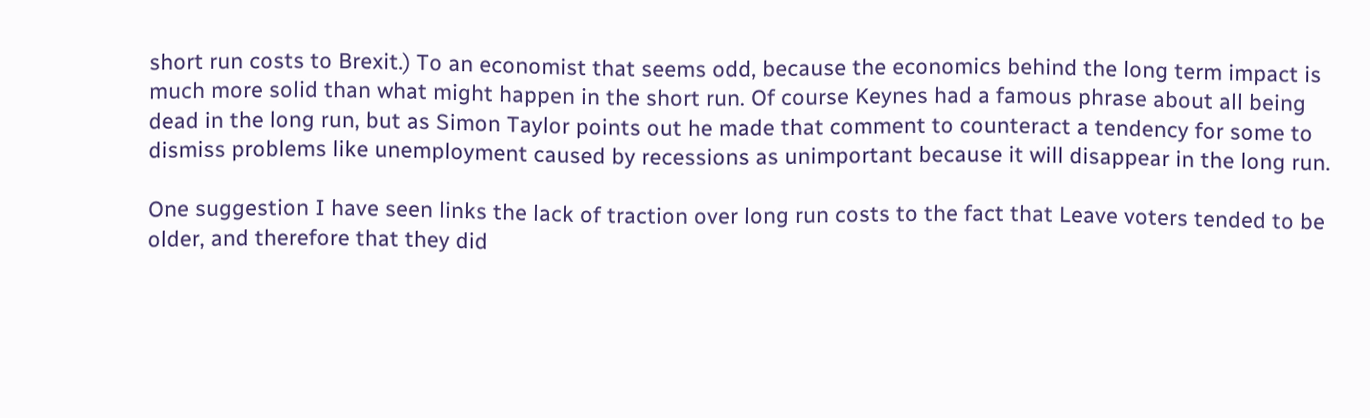short run costs to Brexit.) To an economist that seems odd, because the economics behind the long term impact is much more solid than what might happen in the short run. Of course Keynes had a famous phrase about all being dead in the long run, but as Simon Taylor points out he made that comment to counteract a tendency for some to dismiss problems like unemployment caused by recessions as unimportant because it will disappear in the long run.

One suggestion I have seen links the lack of traction over long run costs to the fact that Leave voters tended to be older, and therefore that they did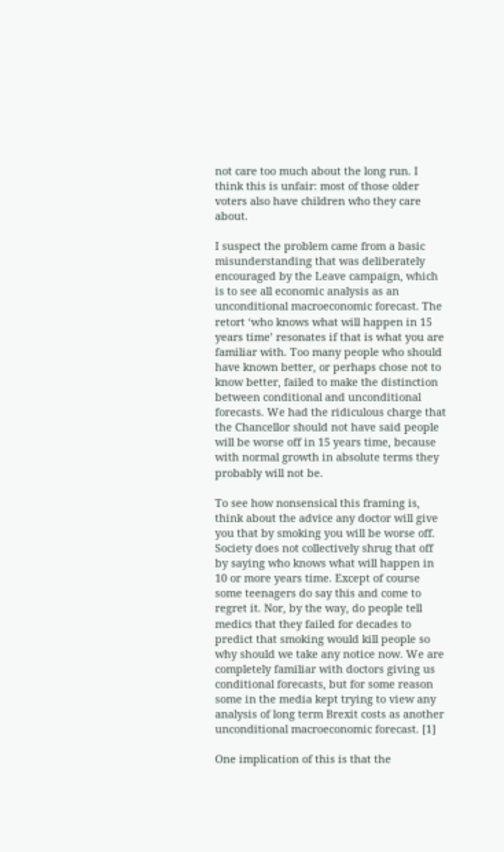not care too much about the long run. I think this is unfair: most of those older voters also have children who they care about.

I suspect the problem came from a basic misunderstanding that was deliberately encouraged by the Leave campaign, which is to see all economic analysis as an unconditional macroeconomic forecast. The retort ‘who knows what will happen in 15 years time’ resonates if that is what you are familiar with. Too many people who should have known better, or perhaps chose not to know better, failed to make the distinction between conditional and unconditional forecasts. We had the ridiculous charge that the Chancellor should not have said people will be worse off in 15 years time, because with normal growth in absolute terms they probably will not be.

To see how nonsensical this framing is, think about the advice any doctor will give you that by smoking you will be worse off. Society does not collectively shrug that off by saying who knows what will happen in 10 or more years time. Except of course some teenagers do say this and come to regret it. Nor, by the way, do people tell medics that they failed for decades to predict that smoking would kill people so why should we take any notice now. We are completely familiar with doctors giving us conditional forecasts, but for some reason some in the media kept trying to view any analysis of long term Brexit costs as another unconditional macroeconomic forecast. [1]

One implication of this is that the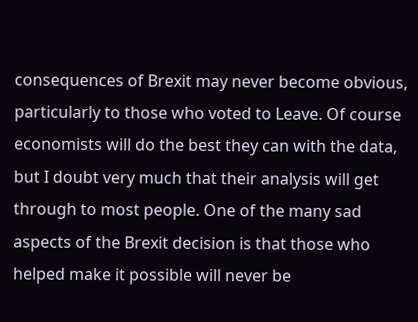consequences of Brexit may never become obvious, particularly to those who voted to Leave. Of course economists will do the best they can with the data, but I doubt very much that their analysis will get through to most people. One of the many sad aspects of the Brexit decision is that those who helped make it possible will never be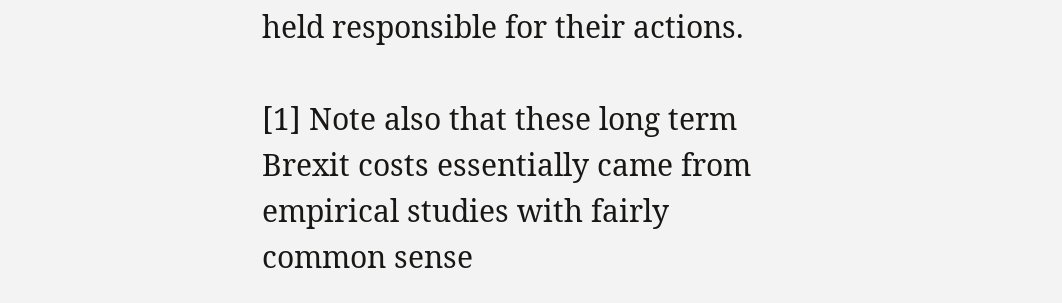held responsible for their actions.

[1] Note also that these long term Brexit costs essentially came from empirical studies with fairly common sense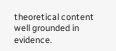theoretical content well grounded in evidence.